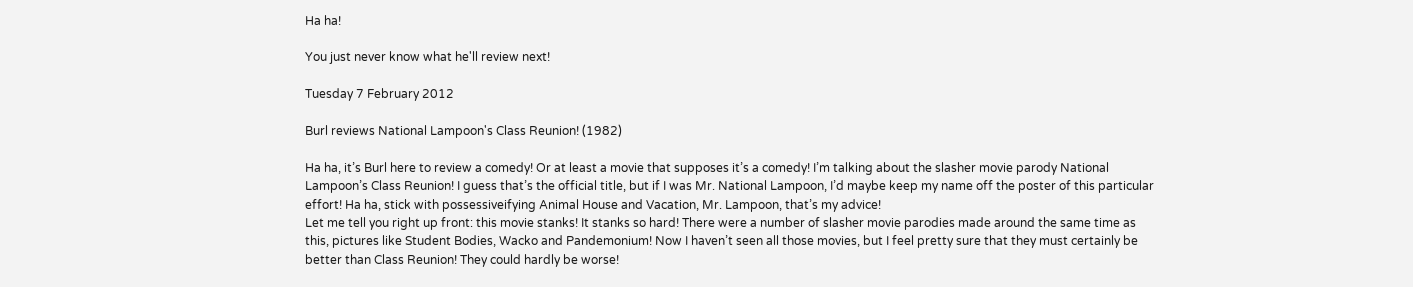Ha ha!

You just never know what he'll review next!

Tuesday 7 February 2012

Burl reviews National Lampoon's Class Reunion! (1982)

Ha ha, it’s Burl here to review a comedy! Or at least a movie that supposes it’s a comedy! I’m talking about the slasher movie parody National Lampoon’s Class Reunion! I guess that’s the official title, but if I was Mr. National Lampoon, I’d maybe keep my name off the poster of this particular effort! Ha ha, stick with possessiveifying Animal House and Vacation, Mr. Lampoon, that’s my advice!
Let me tell you right up front: this movie stanks! It stanks so hard! There were a number of slasher movie parodies made around the same time as this, pictures like Student Bodies, Wacko and Pandemonium! Now I haven’t seen all those movies, but I feel pretty sure that they must certainly be better than Class Reunion! They could hardly be worse!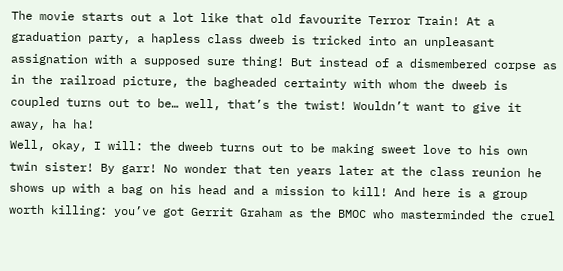The movie starts out a lot like that old favourite Terror Train! At a graduation party, a hapless class dweeb is tricked into an unpleasant assignation with a supposed sure thing! But instead of a dismembered corpse as in the railroad picture, the bagheaded certainty with whom the dweeb is coupled turns out to be… well, that’s the twist! Wouldn’t want to give it away, ha ha!
Well, okay, I will: the dweeb turns out to be making sweet love to his own twin sister! By garr! No wonder that ten years later at the class reunion he shows up with a bag on his head and a mission to kill! And here is a group worth killing: you’ve got Gerrit Graham as the BMOC who masterminded the cruel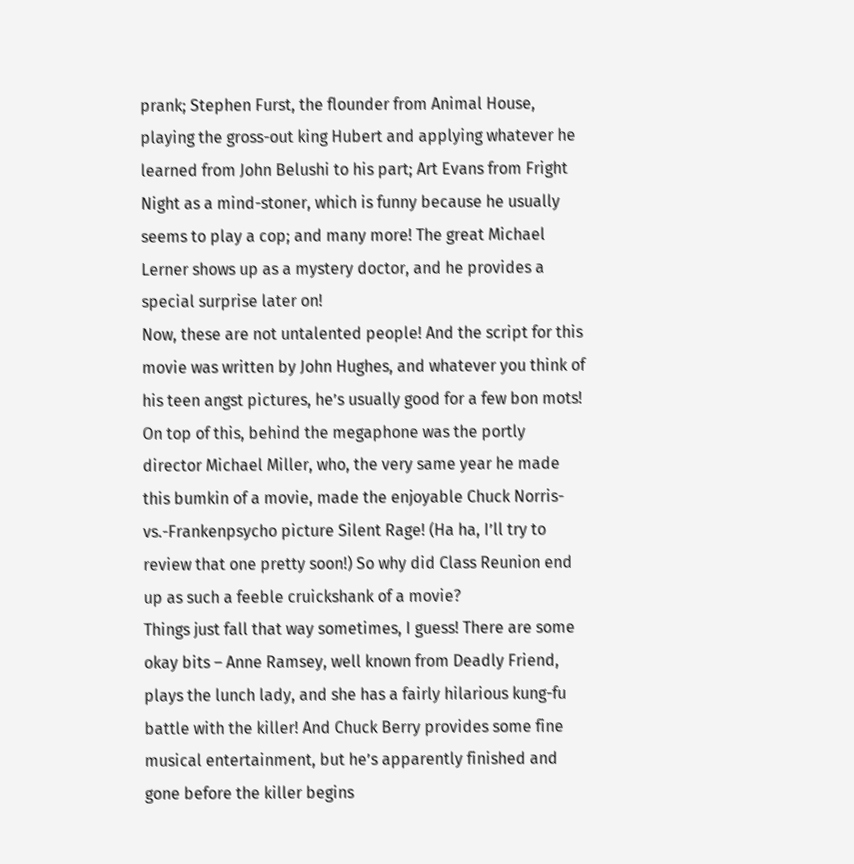prank; Stephen Furst, the flounder from Animal House, playing the gross-out king Hubert and applying whatever he learned from John Belushi to his part; Art Evans from Fright Night as a mind-stoner, which is funny because he usually seems to play a cop; and many more! The great Michael Lerner shows up as a mystery doctor, and he provides a special surprise later on!
Now, these are not untalented people! And the script for this movie was written by John Hughes, and whatever you think of his teen angst pictures, he’s usually good for a few bon mots! On top of this, behind the megaphone was the portly director Michael Miller, who, the very same year he made this bumkin of a movie, made the enjoyable Chuck Norris-vs.-Frankenpsycho picture Silent Rage! (Ha ha, I’ll try to review that one pretty soon!) So why did Class Reunion end up as such a feeble cruickshank of a movie?
Things just fall that way sometimes, I guess! There are some okay bits – Anne Ramsey, well known from Deadly Friend, plays the lunch lady, and she has a fairly hilarious kung-fu battle with the killer! And Chuck Berry provides some fine musical entertainment, but he’s apparently finished and gone before the killer begins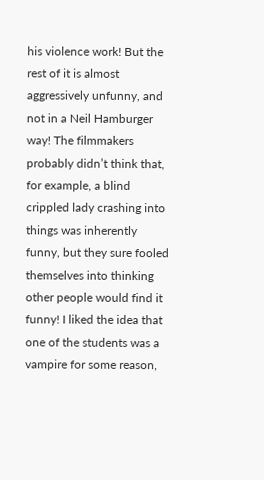his violence work! But the rest of it is almost aggressively unfunny, and not in a Neil Hamburger way! The filmmakers probably didn’t think that, for example, a blind crippled lady crashing into things was inherently funny, but they sure fooled themselves into thinking other people would find it funny! I liked the idea that one of the students was a vampire for some reason,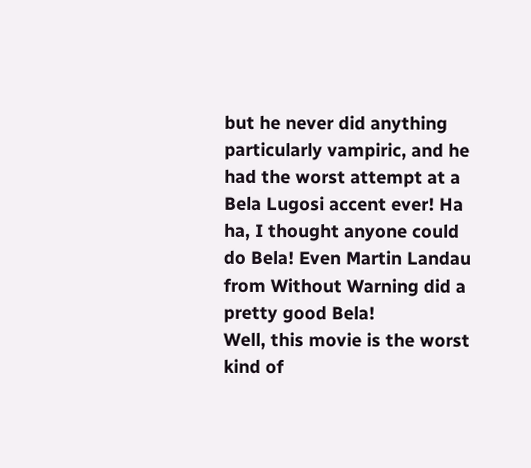but he never did anything particularly vampiric, and he had the worst attempt at a Bela Lugosi accent ever! Ha ha, I thought anyone could do Bela! Even Martin Landau from Without Warning did a pretty good Bela!
Well, this movie is the worst kind of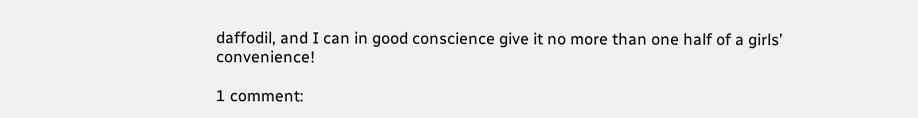daffodil, and I can in good conscience give it no more than one half of a girls’ convenience!

1 comment: